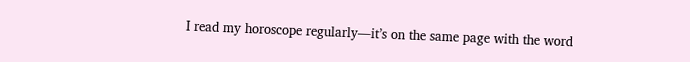I read my horoscope regularly―it’s on the same page with the word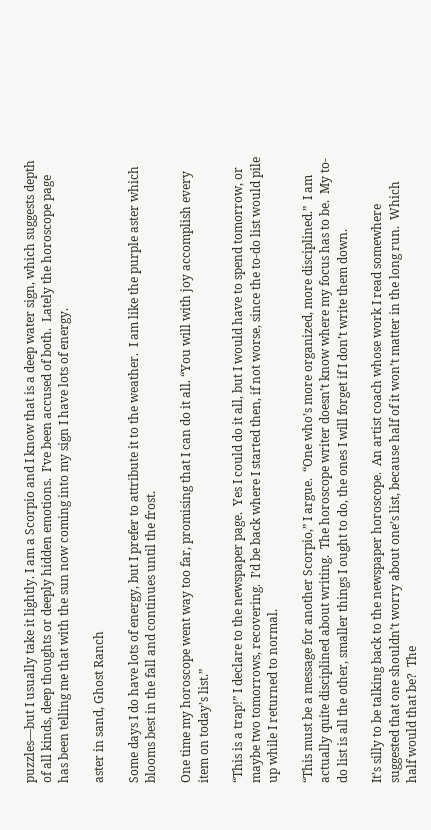puzzles―but I usually take it lightly. I am a Scorpio and I know that is a deep water sign, which suggests depth of all kinds, deep thoughts or deeply hidden emotions.  I’ve been accused of both.  Lately the horoscope page has been telling me that with the sun now coming into my sign I have lots of energy.

aster in sand, Ghost Ranch

Some days I do have lots of energy, but I prefer to attribute it to the weather.  I am like the purple aster which blooms best in the fall and continues until the frost.

One time my horoscope went way too far, promising that I can do it all. “You will with joy accomplish every item on today’s list.”

“This is a trap!” I declare to the newspaper page.  Yes I could do it all, but I would have to spend tomorrow, or maybe two tomorrows, recovering.  I’d be back where I started then, if not worse, since the to-do list would pile up while I returned to normal.

“This must be a message for another Scorpio,” I argue.  “One who’s more organized, more disciplined.”  I am actually quite disciplined about writing.  The horoscope writer doesn’t know where my focus has to be.  My to-do list is all the other, smaller things I ought to do, the ones I will forget if I don’t write them down.

It’s silly to be talking back to the newspaper horoscope.  An artist coach whose work I read somewhere suggested that one shouldn’t worry about one’s list, because half of it won’t matter in the long run.  Which half would that be?  The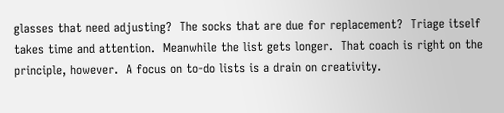glasses that need adjusting?  The socks that are due for replacement?  Triage itself takes time and attention.  Meanwhile the list gets longer.  That coach is right on the principle, however.  A focus on to-do lists is a drain on creativity.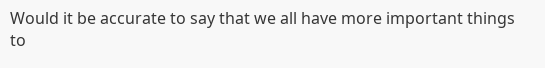Would it be accurate to say that we all have more important things to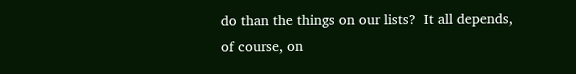do than the things on our lists?  It all depends, of course, on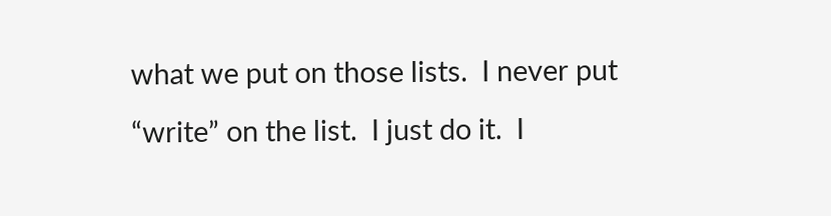what we put on those lists.  I never put “write” on the list.  I just do it.  I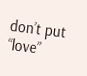don’t put “love”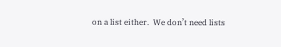on a list either.  We don’t need lists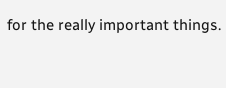for the really important things.